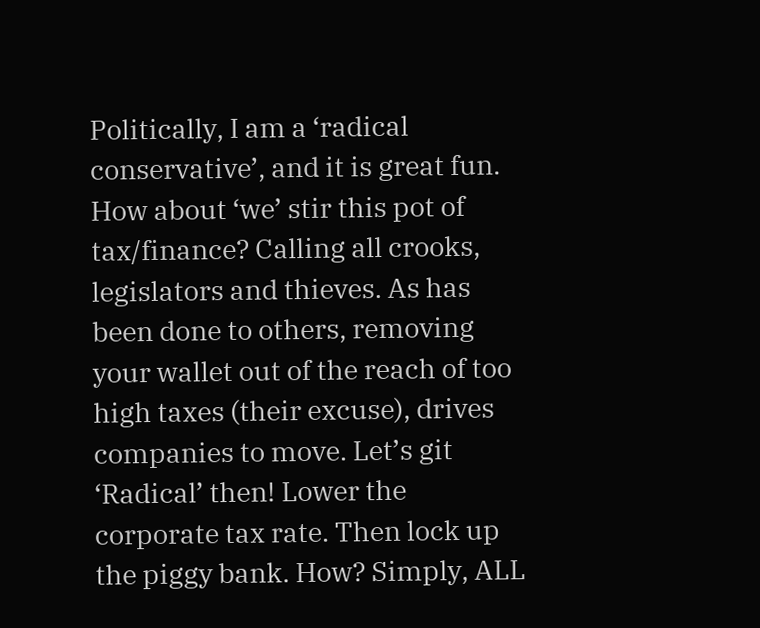Politically, I am a ‘radical conservative’, and it is great fun. How about ‘we’ stir this pot of tax/finance? Calling all crooks, legislators and thieves. As has been done to others, removing your wallet out of the reach of too high taxes (their excuse), drives companies to move. Let’s git ‘Radical’ then! Lower the corporate tax rate. Then lock up the piggy bank. How? Simply, ALL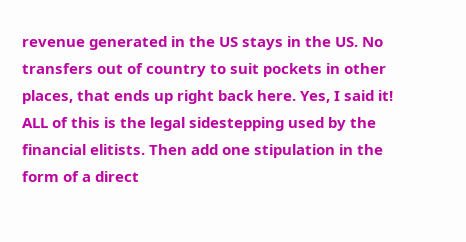revenue generated in the US stays in the US. No transfers out of country to suit pockets in other places, that ends up right back here. Yes, I said it! ALL of this is the legal sidestepping used by the financial elitists. Then add one stipulation in the form of a direct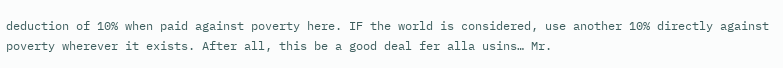deduction of 10% when paid against poverty here. IF the world is considered, use another 10% directly against poverty wherever it exists. After all, this be a good deal fer alla usins… Mr.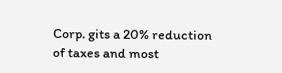Corp. gits a 20% reduction of taxes and most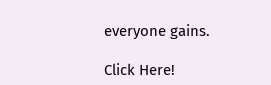everyone gains.

Click Here!